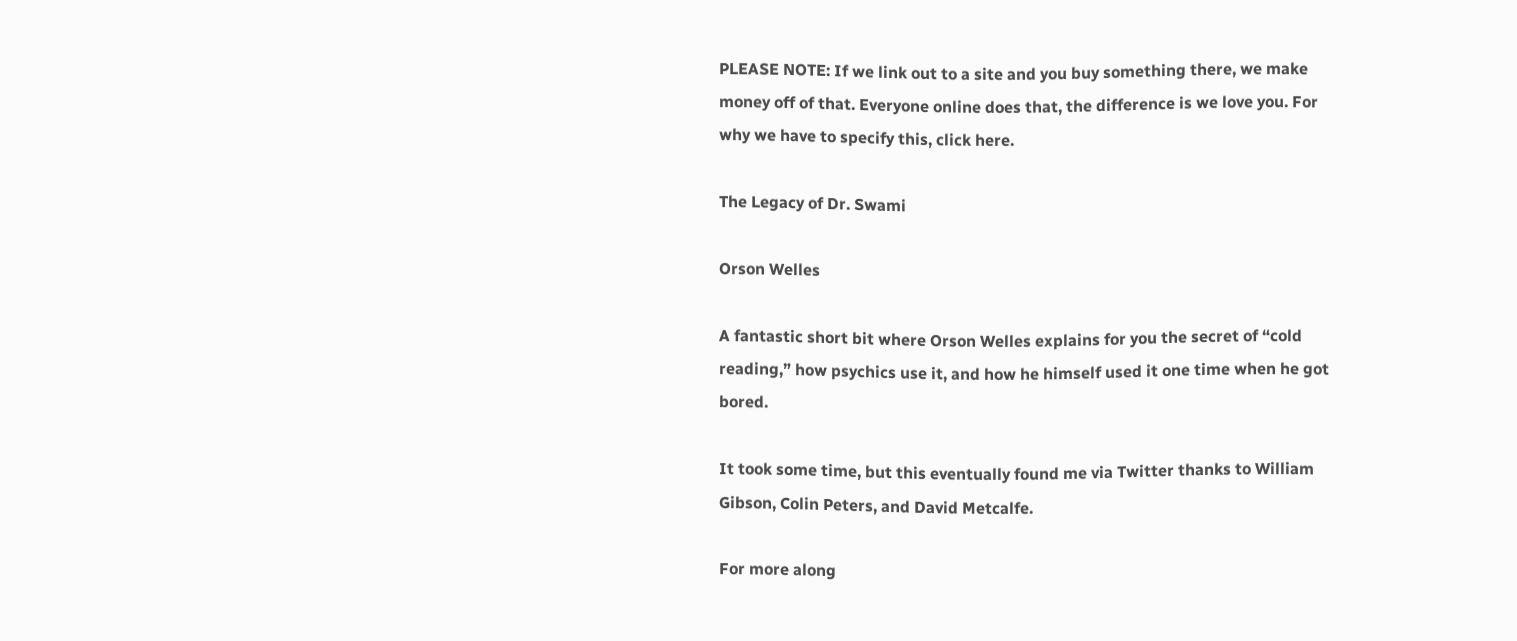PLEASE NOTE: If we link out to a site and you buy something there, we make money off of that. Everyone online does that, the difference is we love you. For why we have to specify this, click here.

The Legacy of Dr. Swami

Orson Welles

A fantastic short bit where Orson Welles explains for you the secret of “cold reading,” how psychics use it, and how he himself used it one time when he got bored.

It took some time, but this eventually found me via Twitter thanks to William Gibson, Colin Peters, and David Metcalfe.

For more along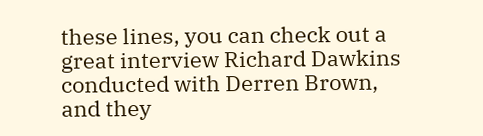these lines, you can check out a great interview Richard Dawkins conducted with Derren Brown, and they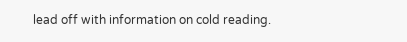lead off with information on cold reading.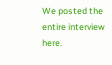We posted the entire interview here.